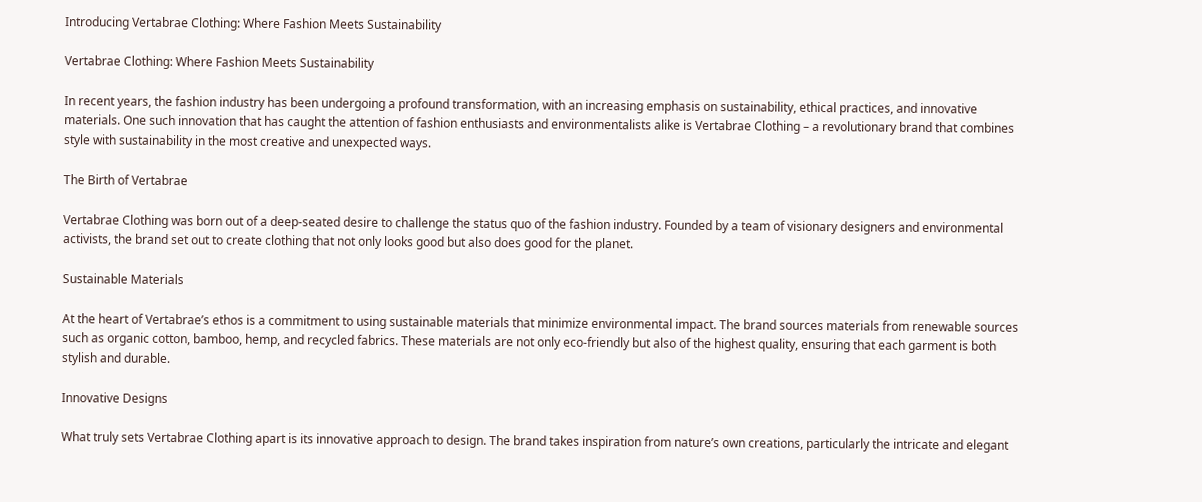Introducing Vertabrae Clothing: Where Fashion Meets Sustainability

Vertabrae Clothing: Where Fashion Meets Sustainability

In recent years, the fashion industry has been undergoing a profound transformation, with an increasing emphasis on sustainability, ethical practices, and innovative materials. One such innovation that has caught the attention of fashion enthusiasts and environmentalists alike is Vertabrae Clothing – a revolutionary brand that combines style with sustainability in the most creative and unexpected ways.

The Birth of Vertabrae

Vertabrae Clothing was born out of a deep-seated desire to challenge the status quo of the fashion industry. Founded by a team of visionary designers and environmental activists, the brand set out to create clothing that not only looks good but also does good for the planet.

Sustainable Materials

At the heart of Vertabrae’s ethos is a commitment to using sustainable materials that minimize environmental impact. The brand sources materials from renewable sources such as organic cotton, bamboo, hemp, and recycled fabrics. These materials are not only eco-friendly but also of the highest quality, ensuring that each garment is both stylish and durable.

Innovative Designs

What truly sets Vertabrae Clothing apart is its innovative approach to design. The brand takes inspiration from nature’s own creations, particularly the intricate and elegant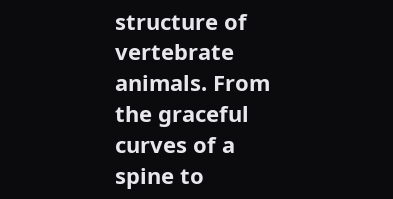structure of vertebrate animals. From the graceful curves of a spine to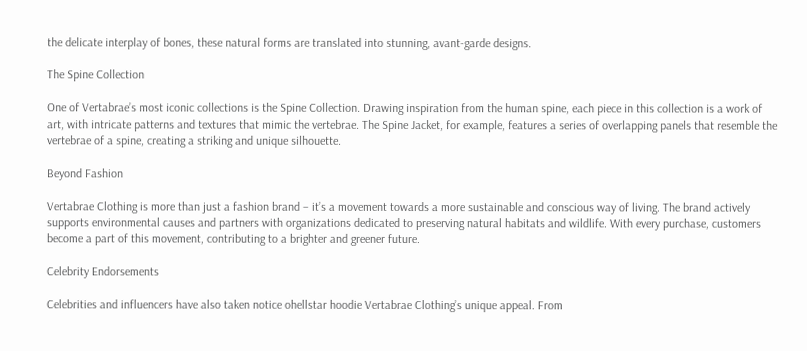the delicate interplay of bones, these natural forms are translated into stunning, avant-garde designs.

The Spine Collection

One of Vertabrae’s most iconic collections is the Spine Collection. Drawing inspiration from the human spine, each piece in this collection is a work of art, with intricate patterns and textures that mimic the vertebrae. The Spine Jacket, for example, features a series of overlapping panels that resemble the vertebrae of a spine, creating a striking and unique silhouette.

Beyond Fashion

Vertabrae Clothing is more than just a fashion brand – it’s a movement towards a more sustainable and conscious way of living. The brand actively supports environmental causes and partners with organizations dedicated to preserving natural habitats and wildlife. With every purchase, customers become a part of this movement, contributing to a brighter and greener future.

Celebrity Endorsements

Celebrities and influencers have also taken notice ohellstar hoodie Vertabrae Clothing’s unique appeal. From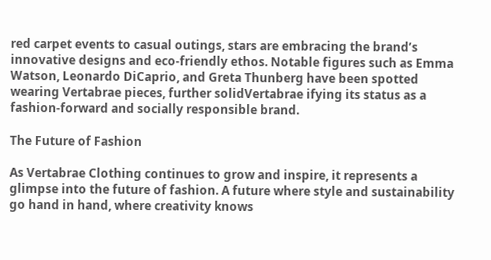red carpet events to casual outings, stars are embracing the brand’s innovative designs and eco-friendly ethos. Notable figures such as Emma Watson, Leonardo DiCaprio, and Greta Thunberg have been spotted wearing Vertabrae pieces, further solidVertabrae ifying its status as a fashion-forward and socially responsible brand.

The Future of Fashion

As Vertabrae Clothing continues to grow and inspire, it represents a glimpse into the future of fashion. A future where style and sustainability go hand in hand, where creativity knows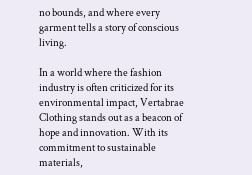no bounds, and where every garment tells a story of conscious living.

In a world where the fashion industry is often criticized for its environmental impact, Vertabrae Clothing stands out as a beacon of hope and innovation. With its commitment to sustainable materials,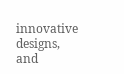innovative designs, and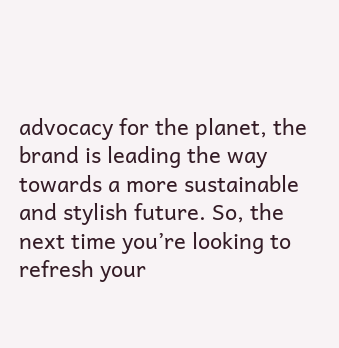advocacy for the planet, the brand is leading the way towards a more sustainable and stylish future. So, the next time you’re looking to refresh your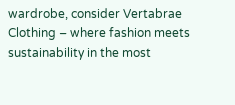wardrobe, consider Vertabrae Clothing – where fashion meets sustainability in the most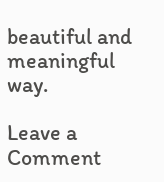beautiful and meaningful way.

Leave a Comment